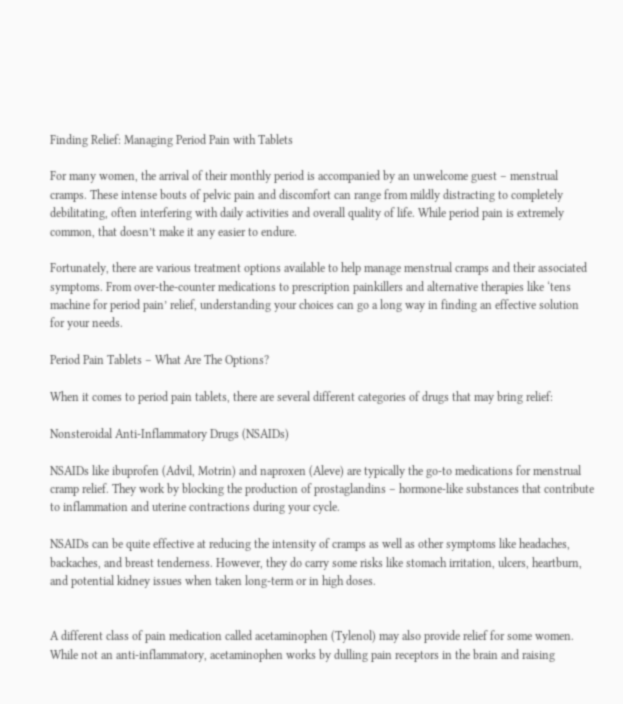Finding Relief: Managing Period Pain with Tablets

For many women, the arrival of their monthly period is accompanied by an unwelcome guest – menstrual cramps. These intense bouts of pelvic pain and discomfort can range from mildly distracting to completely debilitating, often interfering with daily activities and overall quality of life. While period pain is extremely common, that doesn’t make it any easier to endure.

Fortunately, there are various treatment options available to help manage menstrual cramps and their associated symptoms. From over-the-counter medications to prescription painkillers and alternative therapies like ‘tens machine for period pain’ relief, understanding your choices can go a long way in finding an effective solution for your needs.

Period Pain Tablets – What Are The Options?

When it comes to period pain tablets, there are several different categories of drugs that may bring relief:

Nonsteroidal Anti-Inflammatory Drugs (NSAIDs)

NSAIDs like ibuprofen (Advil, Motrin) and naproxen (Aleve) are typically the go-to medications for menstrual cramp relief. They work by blocking the production of prostaglandins – hormone-like substances that contribute to inflammation and uterine contractions during your cycle.

NSAIDs can be quite effective at reducing the intensity of cramps as well as other symptoms like headaches, backaches, and breast tenderness. However, they do carry some risks like stomach irritation, ulcers, heartburn, and potential kidney issues when taken long-term or in high doses.


A different class of pain medication called acetaminophen (Tylenol) may also provide relief for some women. While not an anti-inflammatory, acetaminophen works by dulling pain receptors in the brain and raising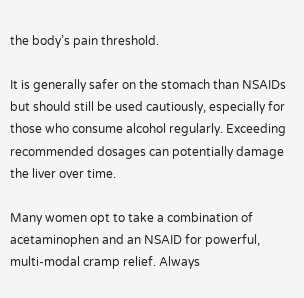the body’s pain threshold.

It is generally safer on the stomach than NSAIDs but should still be used cautiously, especially for those who consume alcohol regularly. Exceeding recommended dosages can potentially damage the liver over time.

Many women opt to take a combination of acetaminophen and an NSAID for powerful, multi-modal cramp relief. Always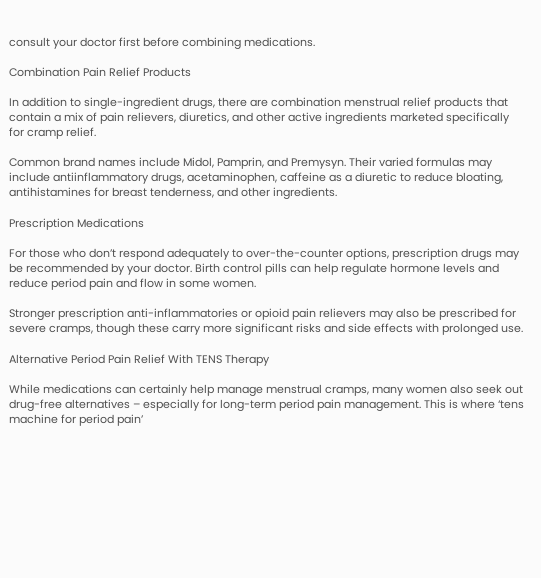consult your doctor first before combining medications.

Combination Pain Relief Products

In addition to single-ingredient drugs, there are combination menstrual relief products that contain a mix of pain relievers, diuretics, and other active ingredients marketed specifically for cramp relief.

Common brand names include Midol, Pamprin, and Premysyn. Their varied formulas may include antiinflammatory drugs, acetaminophen, caffeine as a diuretic to reduce bloating, antihistamines for breast tenderness, and other ingredients.

Prescription Medications

For those who don’t respond adequately to over-the-counter options, prescription drugs may be recommended by your doctor. Birth control pills can help regulate hormone levels and reduce period pain and flow in some women.

Stronger prescription anti-inflammatories or opioid pain relievers may also be prescribed for severe cramps, though these carry more significant risks and side effects with prolonged use.

Alternative Period Pain Relief With TENS Therapy

While medications can certainly help manage menstrual cramps, many women also seek out drug-free alternatives – especially for long-term period pain management. This is where ‘tens machine for period pain’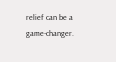relief can be a game-changer.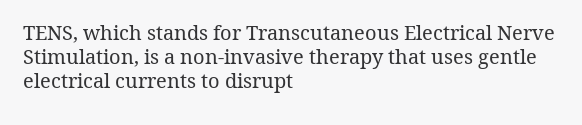TENS, which stands for Transcutaneous Electrical Nerve Stimulation, is a non-invasive therapy that uses gentle electrical currents to disrupt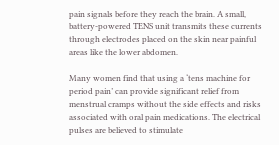pain signals before they reach the brain. A small, battery-powered TENS unit transmits these currents through electrodes placed on the skin near painful areas like the lower abdomen.

Many women find that using a ‘tens machine for period pain’ can provide significant relief from menstrual cramps without the side effects and risks associated with oral pain medications. The electrical pulses are believed to stimulate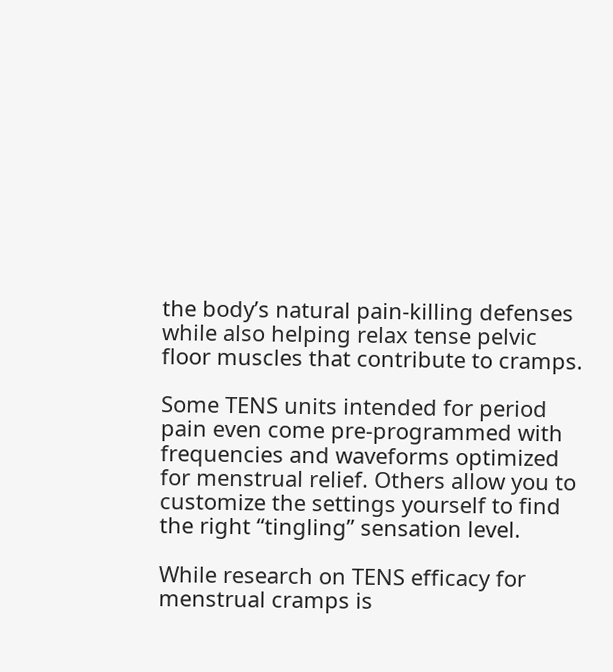the body’s natural pain-killing defenses while also helping relax tense pelvic floor muscles that contribute to cramps.

Some TENS units intended for period pain even come pre-programmed with frequencies and waveforms optimized for menstrual relief. Others allow you to customize the settings yourself to find the right “tingling” sensation level.

While research on TENS efficacy for menstrual cramps is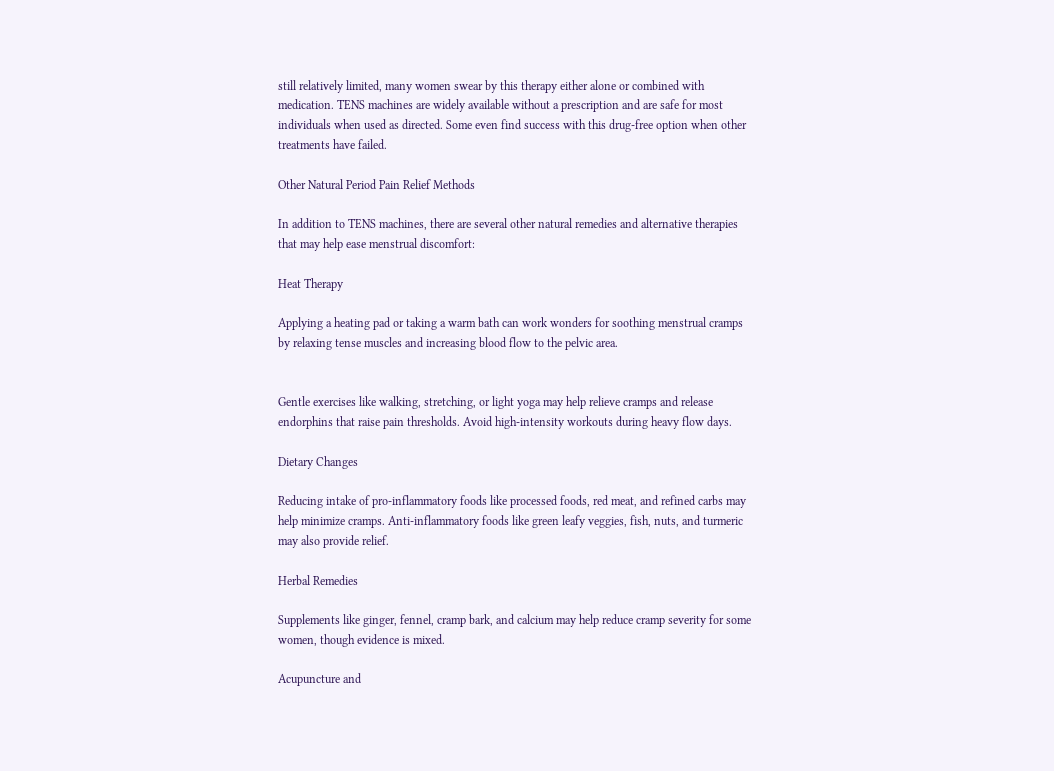still relatively limited, many women swear by this therapy either alone or combined with medication. TENS machines are widely available without a prescription and are safe for most individuals when used as directed. Some even find success with this drug-free option when other treatments have failed.

Other Natural Period Pain Relief Methods

In addition to TENS machines, there are several other natural remedies and alternative therapies that may help ease menstrual discomfort:

Heat Therapy

Applying a heating pad or taking a warm bath can work wonders for soothing menstrual cramps by relaxing tense muscles and increasing blood flow to the pelvic area.


Gentle exercises like walking, stretching, or light yoga may help relieve cramps and release endorphins that raise pain thresholds. Avoid high-intensity workouts during heavy flow days.

Dietary Changes

Reducing intake of pro-inflammatory foods like processed foods, red meat, and refined carbs may help minimize cramps. Anti-inflammatory foods like green leafy veggies, fish, nuts, and turmeric may also provide relief.

Herbal Remedies

Supplements like ginger, fennel, cramp bark, and calcium may help reduce cramp severity for some women, though evidence is mixed.

Acupuncture and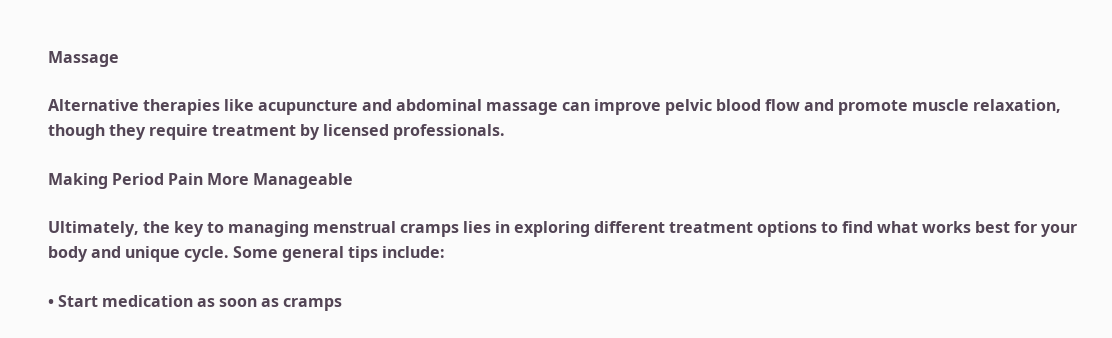Massage

Alternative therapies like acupuncture and abdominal massage can improve pelvic blood flow and promote muscle relaxation, though they require treatment by licensed professionals.

Making Period Pain More Manageable

Ultimately, the key to managing menstrual cramps lies in exploring different treatment options to find what works best for your body and unique cycle. Some general tips include:

• Start medication as soon as cramps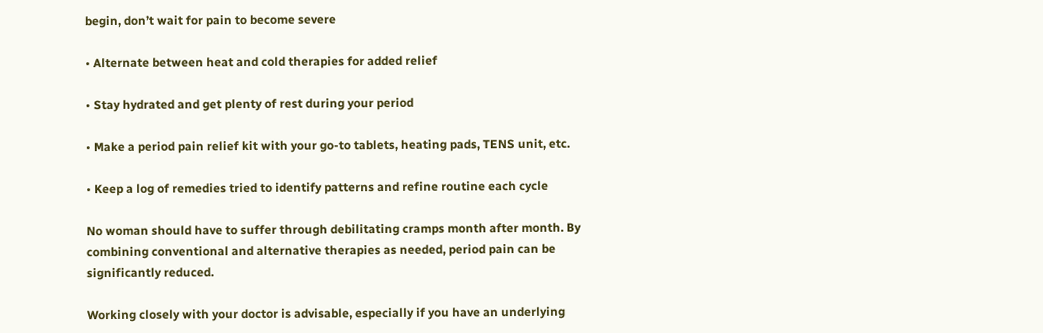begin, don’t wait for pain to become severe

• Alternate between heat and cold therapies for added relief

• Stay hydrated and get plenty of rest during your period

• Make a period pain relief kit with your go-to tablets, heating pads, TENS unit, etc.

• Keep a log of remedies tried to identify patterns and refine routine each cycle

No woman should have to suffer through debilitating cramps month after month. By combining conventional and alternative therapies as needed, period pain can be significantly reduced.

Working closely with your doctor is advisable, especially if you have an underlying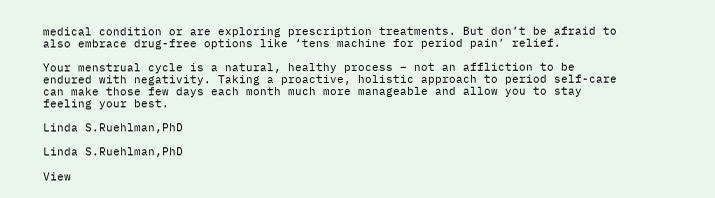medical condition or are exploring prescription treatments. But don’t be afraid to also embrace drug-free options like ‘tens machine for period pain’ relief.

Your menstrual cycle is a natural, healthy process – not an affliction to be endured with negativity. Taking a proactive, holistic approach to period self-care can make those few days each month much more manageable and allow you to stay feeling your best.

Linda S.Ruehlman,PhD

Linda S.Ruehlman,PhD

View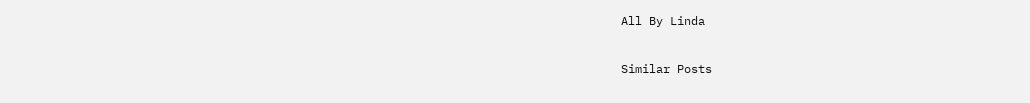All By Linda

Similar Posts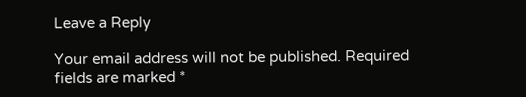Leave a Reply

Your email address will not be published. Required fields are marked *